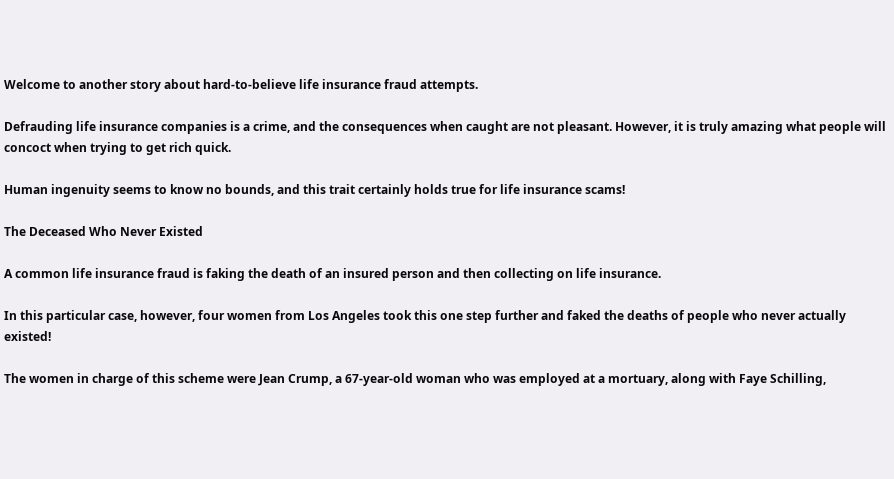Welcome to another story about hard-to-believe life insurance fraud attempts.

Defrauding life insurance companies is a crime, and the consequences when caught are not pleasant. However, it is truly amazing what people will concoct when trying to get rich quick.

Human ingenuity seems to know no bounds, and this trait certainly holds true for life insurance scams!

The Deceased Who Never Existed

A common life insurance fraud is faking the death of an insured person and then collecting on life insurance.

In this particular case, however, four women from Los Angeles took this one step further and faked the deaths of people who never actually existed!

The women in charge of this scheme were Jean Crump, a 67-year-old woman who was employed at a mortuary, along with Faye Schilling,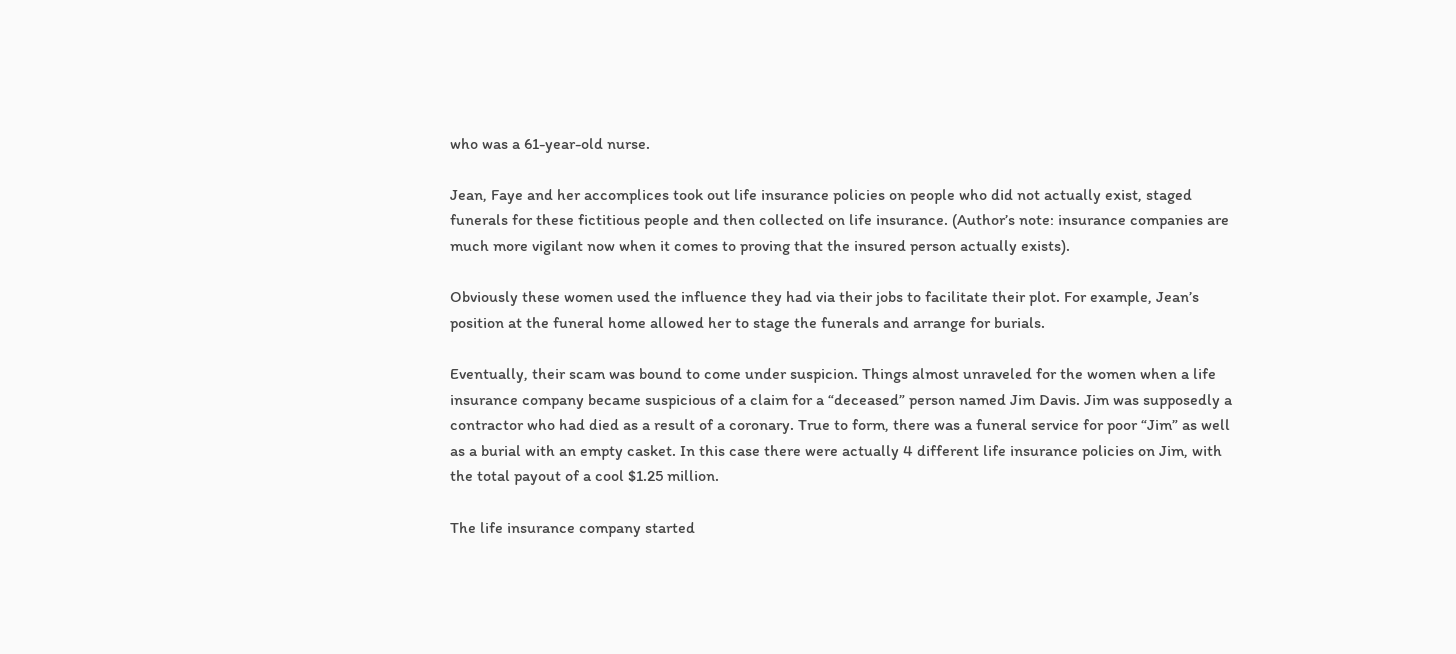who was a 61-year-old nurse.

Jean, Faye and her accomplices took out life insurance policies on people who did not actually exist, staged funerals for these fictitious people and then collected on life insurance. (Author’s note: insurance companies are much more vigilant now when it comes to proving that the insured person actually exists).

Obviously these women used the influence they had via their jobs to facilitate their plot. For example, Jean’s position at the funeral home allowed her to stage the funerals and arrange for burials.

Eventually, their scam was bound to come under suspicion. Things almost unraveled for the women when a life insurance company became suspicious of a claim for a “deceased” person named Jim Davis. Jim was supposedly a contractor who had died as a result of a coronary. True to form, there was a funeral service for poor “Jim” as well as a burial with an empty casket. In this case there were actually 4 different life insurance policies on Jim, with the total payout of a cool $1.25 million.

The life insurance company started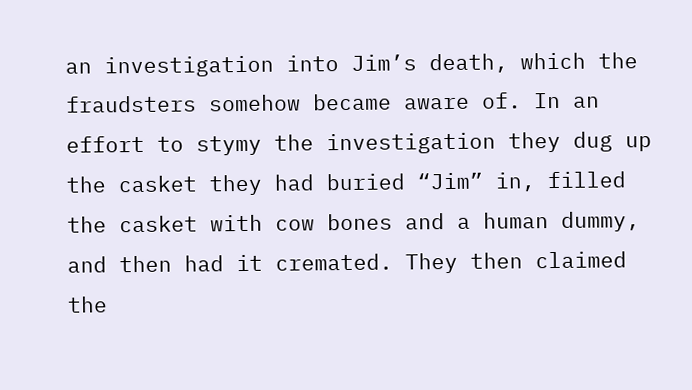an investigation into Jim’s death, which the fraudsters somehow became aware of. In an effort to stymy the investigation they dug up the casket they had buried “Jim” in, filled the casket with cow bones and a human dummy, and then had it cremated. They then claimed the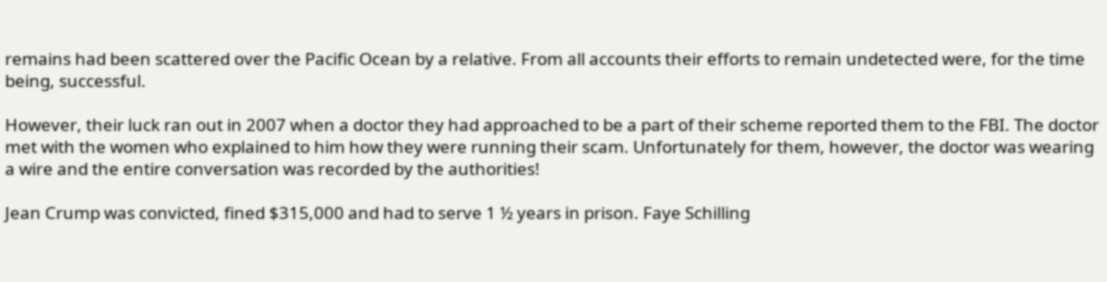remains had been scattered over the Pacific Ocean by a relative. From all accounts their efforts to remain undetected were, for the time being, successful.

However, their luck ran out in 2007 when a doctor they had approached to be a part of their scheme reported them to the FBI. The doctor met with the women who explained to him how they were running their scam. Unfortunately for them, however, the doctor was wearing a wire and the entire conversation was recorded by the authorities!

Jean Crump was convicted, fined $315,000 and had to serve 1 ½ years in prison. Faye Schilling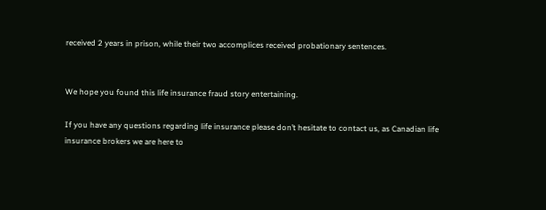received 2 years in prison, while their two accomplices received probationary sentences.


We hope you found this life insurance fraud story entertaining.

If you have any questions regarding life insurance please don’t hesitate to contact us, as Canadian life insurance brokers we are here to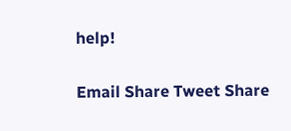help!

Email Share Tweet Share